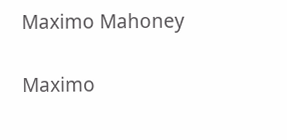Maximo Mahoney

Maximo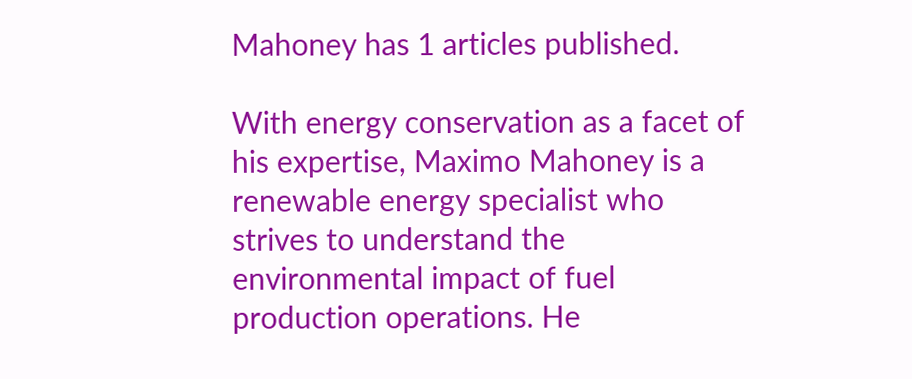Mahoney has 1 articles published.

With energy conservation as a facet of his expertise, Maximo Mahoney is a renewable energy specialist who strives to understand the environmental impact of fuel production operations. He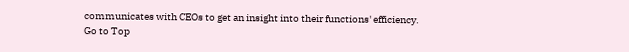communicates with CEOs to get an insight into their functions' efficiency.
Go to Top